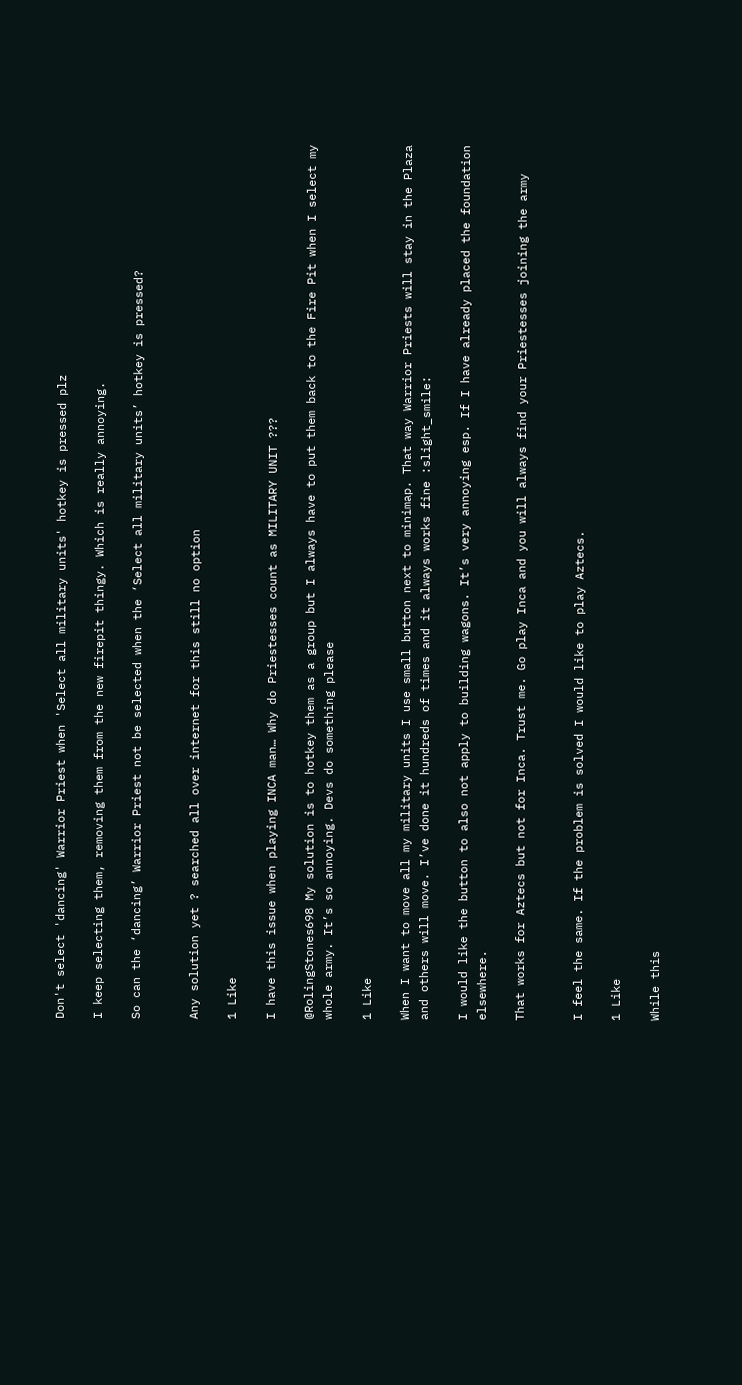Don't select 'dancing' Warrior Priest when 'Select all military units' hotkey is pressed plz

I keep selecting them, removing them from the new firepit thingy. Which is really annoying.

So can the ‘dancing’ Warrior Priest not be selected when the ‘Select all military units’ hotkey is pressed?


Any solution yet ? searched all over internet for this still no option

1 Like

I have this issue when playing INCA man… Why do Priestesses count as MILITARY UNIT ???

@RolingStones698 My solution is to hotkey them as a group but I always have to put them back to the Fire Pit when I select my whole army. It’s so annoying. Devs do something please

1 Like

When I want to move all my military units I use small button next to minimap. That way Warrior Priests will stay in the Plaza and others will move. I’ve done it hundreds of times and it always works fine :slight_smile:

I would like the button to also not apply to building wagons. It’s very annoying esp. If I have already placed the foundation elsewhere.

That works for Aztecs but not for Inca. Trust me. Go play Inca and you will always find your Priestesses joining the army


I feel the same. If the problem is solved I would like to play Aztecs.

1 Like

While this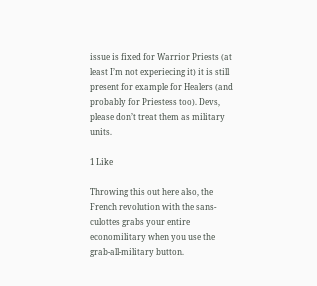issue is fixed for Warrior Priests (at least I’m not experiecing it) it is still present for example for Healers (and probably for Priestess too). Devs, please don’t treat them as military units.

1 Like

Throwing this out here also, the French revolution with the sans-culottes grabs your entire economilitary when you use the grab-all-military button.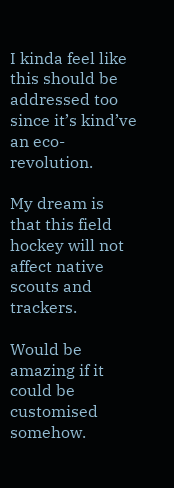I kinda feel like this should be addressed too since it’s kind’ve an eco-revolution.

My dream is that this field hockey will not affect native scouts and trackers.

Would be amazing if it could be customised somehow.